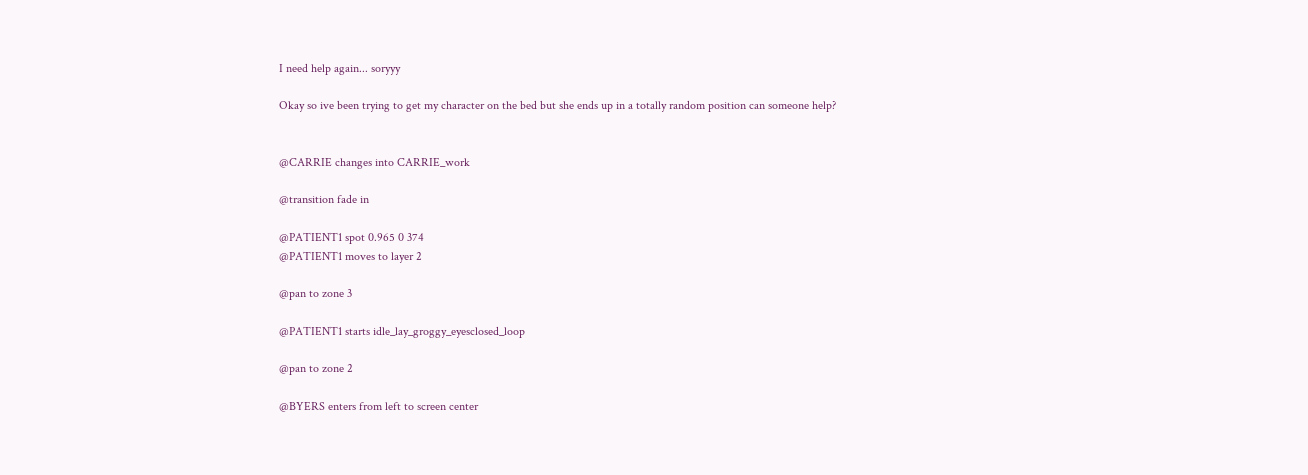I need help again... soryyy

Okay so ive been trying to get my character on the bed but she ends up in a totally random position can someone help?


@CARRIE changes into CARRIE_work

@transition fade in

@PATIENT1 spot 0.965 0 374
@PATIENT1 moves to layer 2

@pan to zone 3

@PATIENT1 starts idle_lay_groggy_eyesclosed_loop

@pan to zone 2

@BYERS enters from left to screen center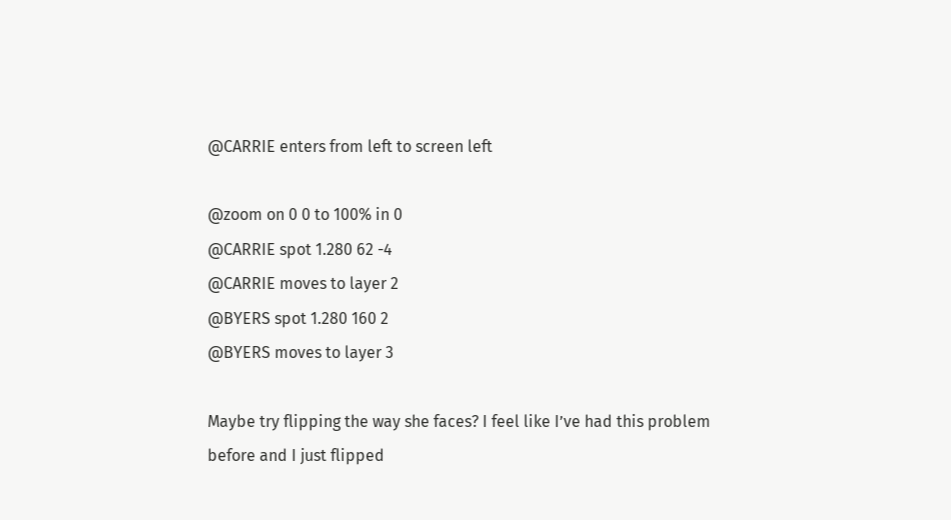@CARRIE enters from left to screen left

@zoom on 0 0 to 100% in 0
@CARRIE spot 1.280 62 -4
@CARRIE moves to layer 2
@BYERS spot 1.280 160 2
@BYERS moves to layer 3

Maybe try flipping the way she faces? I feel like I’ve had this problem before and I just flipped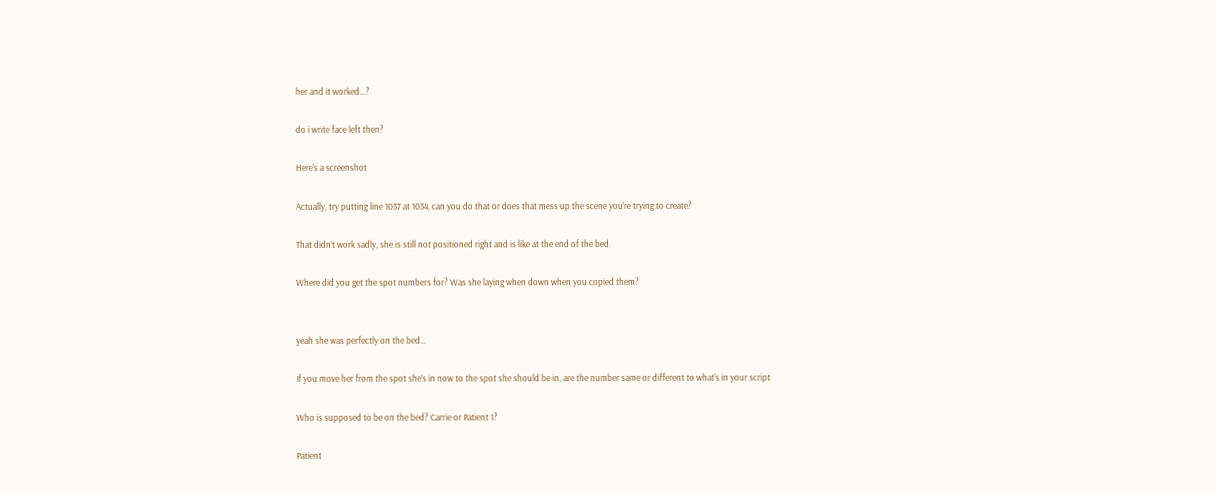her and it worked…?

do i write face left then?

Here’s a screenshot

Actually, try putting line 1037 at 1034, can you do that or does that mess up the scene you’re trying to create?

That didn’t work sadly, she is still not positioned right and is like at the end of the bed.

Where did you get the spot numbers for? Was she laying when down when you copied them?


yeah she was perfectly on the bed…

If you move her from the spot she’s in now to the spot she should be in, are the number same or different to what’s in your script

Who is supposed to be on the bed? Carrie or Patient 1?

Patient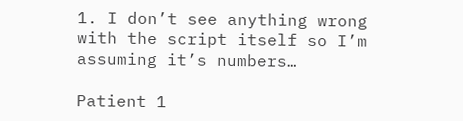1. I don’t see anything wrong with the script itself so I’m assuming it’s numbers…

Patient 1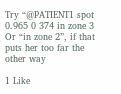Try “@PATIENT1 spot 0.965 0 374 in zone 3
Or “in zone 2”, if that puts her too far the other way

1 Like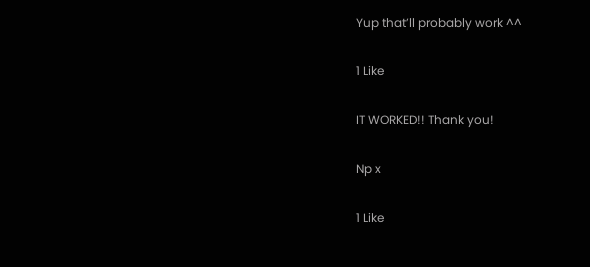Yup that’ll probably work ^^

1 Like

IT WORKED!! Thank you!

Np x

1 Like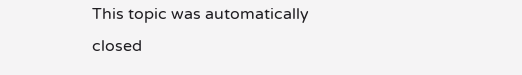This topic was automatically closed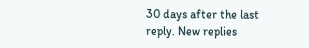30 days after the last reply. New replies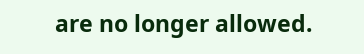are no longer allowed.